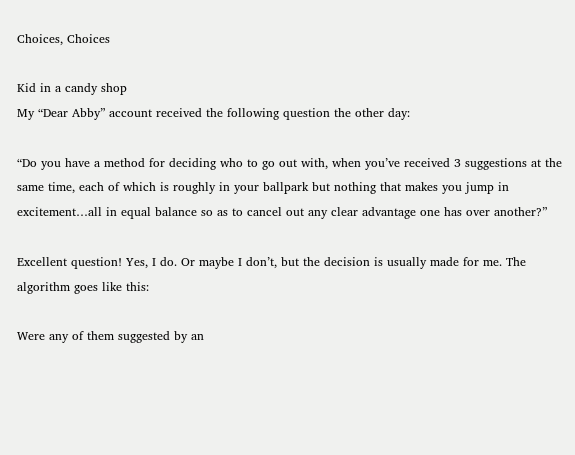Choices, Choices

Kid in a candy shop
My “Dear Abby” account received the following question the other day:

“Do you have a method for deciding who to go out with, when you’ve received 3 suggestions at the same time, each of which is roughly in your ballpark but nothing that makes you jump in excitement…all in equal balance so as to cancel out any clear advantage one has over another?”

Excellent question! Yes, I do. Or maybe I don’t, but the decision is usually made for me. The algorithm goes like this:

Were any of them suggested by an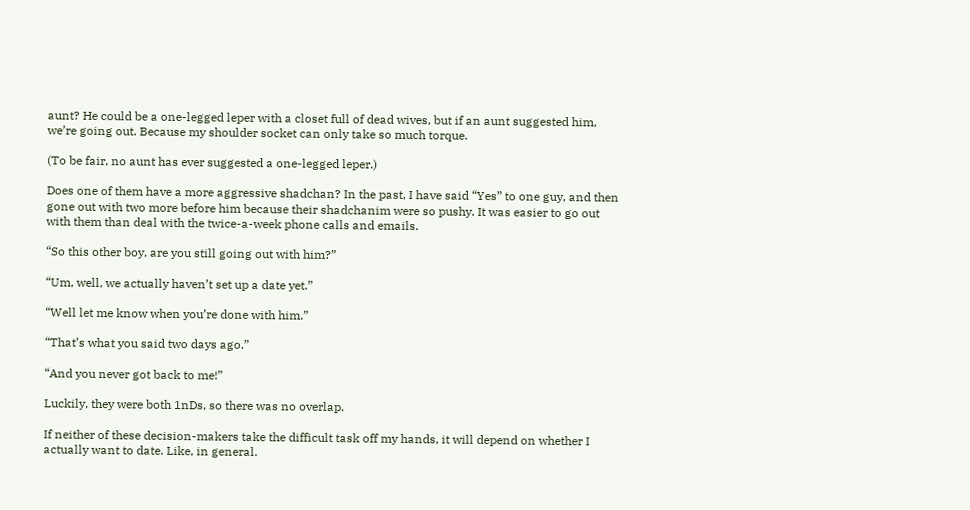aunt? He could be a one-legged leper with a closet full of dead wives, but if an aunt suggested him, we’re going out. Because my shoulder socket can only take so much torque.

(To be fair, no aunt has ever suggested a one-legged leper.)

Does one of them have a more aggressive shadchan? In the past, I have said “Yes” to one guy, and then gone out with two more before him because their shadchanim were so pushy. It was easier to go out with them than deal with the twice-a-week phone calls and emails.

“So this other boy, are you still going out with him?”

“Um, well, we actually haven’t set up a date yet.”

“Well let me know when you’re done with him.”

“That’s what you said two days ago.”

“And you never got back to me!”

Luckily, they were both 1nDs, so there was no overlap.

If neither of these decision-makers take the difficult task off my hands, it will depend on whether I actually want to date. Like, in general.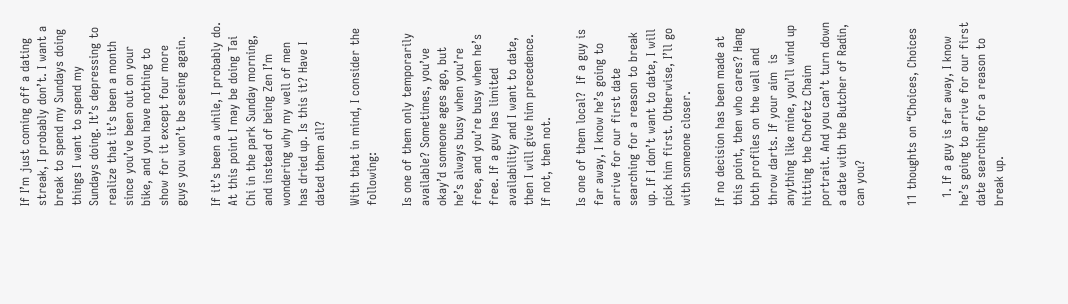If I’m just coming off a dating streak, I probably don’t. I want a break to spend my Sundays doing things I want to spend my Sundays doing. It’s depressing to realize that it’s been a month since you’ve been out on your bike, and you have nothing to show for it except four more guys you won’t be seeing again.

If it’s been a while, I probably do. At this point I may be doing Tai Chi in the park Sunday morning, and instead of being Zen I’m wondering why my well of men has dried up. Is this it? Have I dated them all?

With that in mind, I consider the following:

Is one of them only temporarily available? Sometimes, you’ve okay’d someone ages ago, but he’s always busy when you’re free, and you’re busy when he’s free. If a guy has limited availability and I want to date, then I will give him precedence. If not, then not.

Is one of them local?  If a guy is far away, I know he’s going to arrive for our first date searching for a reason to break up. If I don’t want to date, I will pick him first. Otherwise, I’ll go with someone closer.

If no decision has been made at this point, then who cares? Hang both profiles on the wall and throw darts. If your aim  is anything like mine, you’ll wind up hitting the Chofetz Chaim portrait. And you can’t turn down a date with the Butcher of Radin, can you?


11 thoughts on “Choices, Choices

  1. If a guy is far away, I know he’s going to arrive for our first date searching for a reason to break up.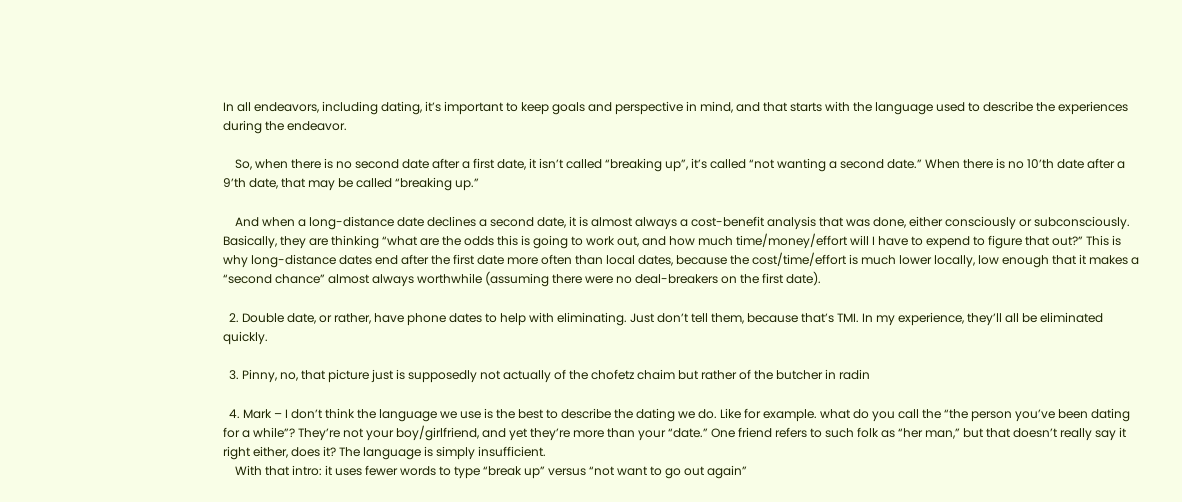In all endeavors, including dating, it’s important to keep goals and perspective in mind, and that starts with the language used to describe the experiences during the endeavor.

    So, when there is no second date after a first date, it isn’t called “breaking up”, it’s called “not wanting a second date.” When there is no 10’th date after a 9’th date, that may be called “breaking up.”

    And when a long-distance date declines a second date, it is almost always a cost-benefit analysis that was done, either consciously or subconsciously. Basically, they are thinking “what are the odds this is going to work out, and how much time/money/effort will I have to expend to figure that out?” This is why long-distance dates end after the first date more often than local dates, because the cost/time/effort is much lower locally, low enough that it makes a “second chance” almost always worthwhile (assuming there were no deal-breakers on the first date).

  2. Double date, or rather, have phone dates to help with eliminating. Just don’t tell them, because that’s TMI. In my experience, they’ll all be eliminated quickly.

  3. Pinny, no, that picture just is supposedly not actually of the chofetz chaim but rather of the butcher in radin

  4. Mark – I don’t think the language we use is the best to describe the dating we do. Like for example. what do you call the “the person you’ve been dating for a while”? They’re not your boy/girlfriend, and yet they’re more than your “date.” One friend refers to such folk as “her man,” but that doesn’t really say it right either, does it? The language is simply insufficient.
    With that intro: it uses fewer words to type “break up” versus “not want to go out again”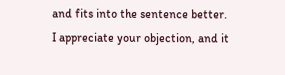and fits into the sentence better. I appreciate your objection, and it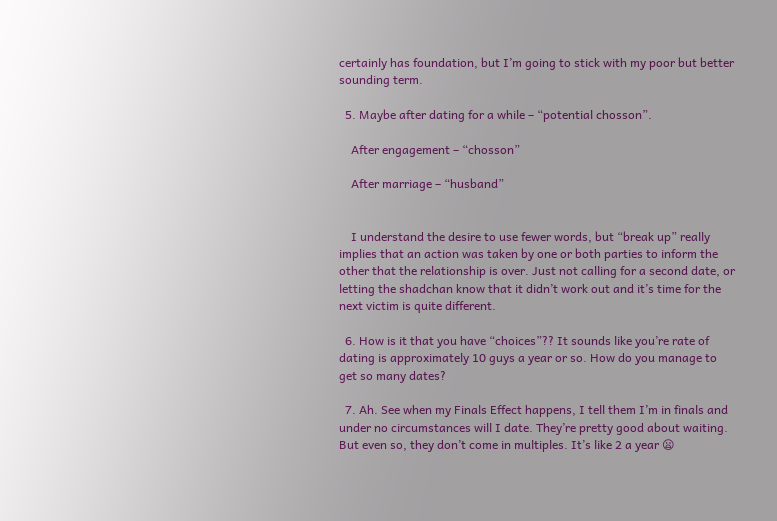certainly has foundation, but I’m going to stick with my poor but better sounding term.

  5. Maybe after dating for a while – “potential chosson”.

    After engagement – “chosson”

    After marriage – “husband”


    I understand the desire to use fewer words, but “break up” really implies that an action was taken by one or both parties to inform the other that the relationship is over. Just not calling for a second date, or letting the shadchan know that it didn’t work out and it’s time for the next victim is quite different.

  6. How is it that you have “choices”?? It sounds like you’re rate of dating is approximately 10 guys a year or so. How do you manage to get so many dates?

  7. Ah. See when my Finals Effect happens, I tell them I’m in finals and under no circumstances will I date. They’re pretty good about waiting. But even so, they don’t come in multiples. It’s like 2 a year 😦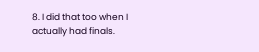8. I did that too when I actually had finals.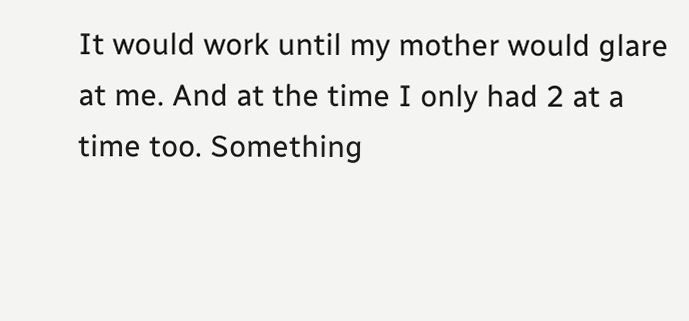It would work until my mother would glare at me. And at the time I only had 2 at a time too. Something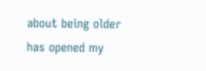about being older has opened my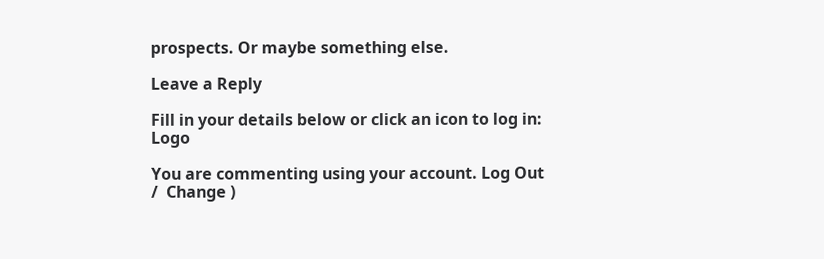prospects. Or maybe something else.

Leave a Reply

Fill in your details below or click an icon to log in: Logo

You are commenting using your account. Log Out /  Change )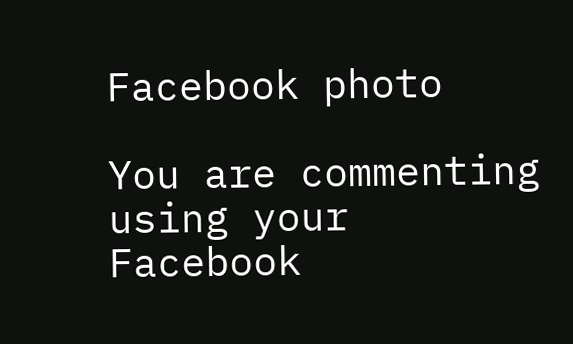Facebook photo

You are commenting using your Facebook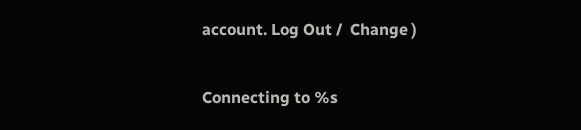account. Log Out /  Change )

Connecting to %s